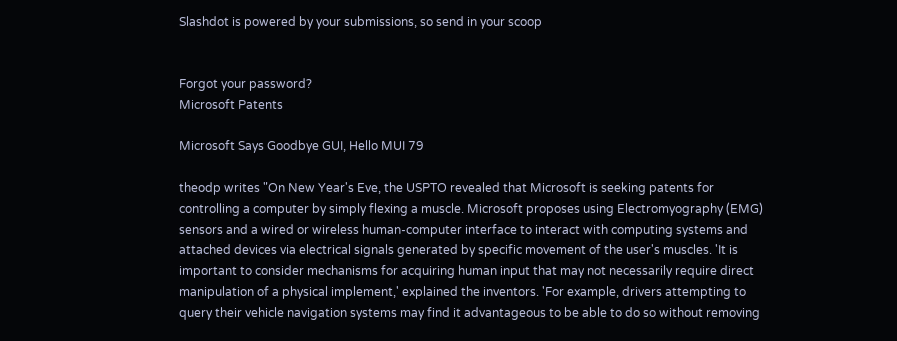Slashdot is powered by your submissions, so send in your scoop


Forgot your password?
Microsoft Patents

Microsoft Says Goodbye GUI, Hello MUI 79

theodp writes "On New Year's Eve, the USPTO revealed that Microsoft is seeking patents for controlling a computer by simply flexing a muscle. Microsoft proposes using Electromyography (EMG) sensors and a wired or wireless human-computer interface to interact with computing systems and attached devices via electrical signals generated by specific movement of the user's muscles. 'It is important to consider mechanisms for acquiring human input that may not necessarily require direct manipulation of a physical implement,' explained the inventors. 'For example, drivers attempting to query their vehicle navigation systems may find it advantageous to be able to do so without removing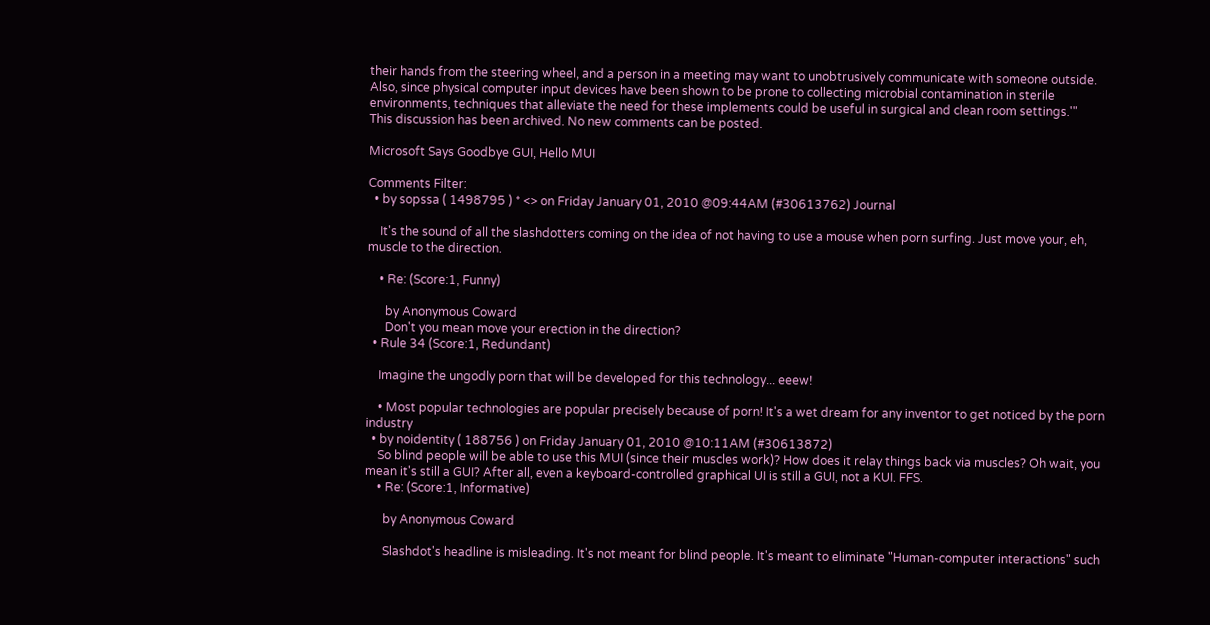their hands from the steering wheel, and a person in a meeting may want to unobtrusively communicate with someone outside. Also, since physical computer input devices have been shown to be prone to collecting microbial contamination in sterile environments, techniques that alleviate the need for these implements could be useful in surgical and clean room settings.'"
This discussion has been archived. No new comments can be posted.

Microsoft Says Goodbye GUI, Hello MUI

Comments Filter:
  • by sopssa ( 1498795 ) * <> on Friday January 01, 2010 @09:44AM (#30613762) Journal

    It's the sound of all the slashdotters coming on the idea of not having to use a mouse when porn surfing. Just move your, eh, muscle to the direction.

    • Re: (Score:1, Funny)

      by Anonymous Coward
      Don't you mean move your erection in the direction?
  • Rule 34 (Score:1, Redundant)

    Imagine the ungodly porn that will be developed for this technology... eeew!

    • Most popular technologies are popular precisely because of porn! It's a wet dream for any inventor to get noticed by the porn industry
  • by noidentity ( 188756 ) on Friday January 01, 2010 @10:11AM (#30613872)
    So blind people will be able to use this MUI (since their muscles work)? How does it relay things back via muscles? Oh wait, you mean it's still a GUI? After all, even a keyboard-controlled graphical UI is still a GUI, not a KUI. FFS.
    • Re: (Score:1, Informative)

      by Anonymous Coward

      Slashdot's headline is misleading. It's not meant for blind people. It's meant to eliminate "Human-computer interactions" such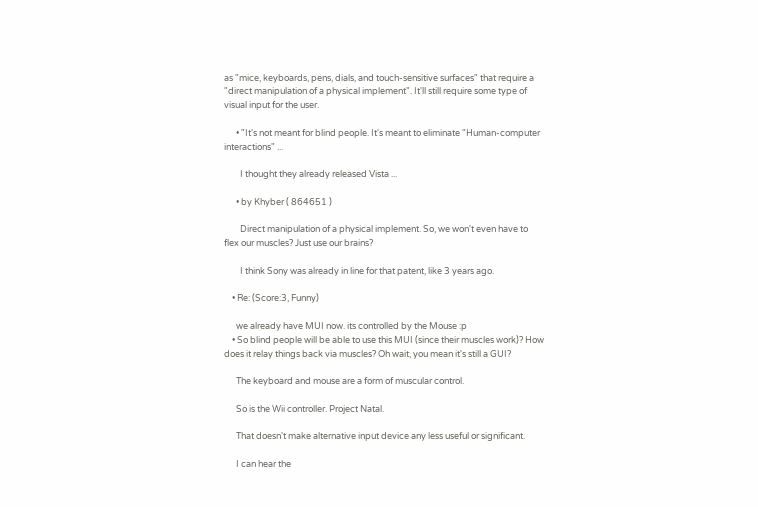as "mice, keyboards, pens, dials, and touch-sensitive surfaces" that require a "direct manipulation of a physical implement". It'll still require some type of visual input for the user.

      • "It's not meant for blind people. It's meant to eliminate "Human-computer interactions" ...

        I thought they already released Vista ...

      • by Khyber ( 864651 )

        Direct manipulation of a physical implement. So, we won't even have to flex our muscles? Just use our brains?

        I think Sony was already in line for that patent, like 3 years ago.

    • Re: (Score:3, Funny)

      we already have MUI now. its controlled by the Mouse :p
    • So blind people will be able to use this MUI (since their muscles work)? How does it relay things back via muscles? Oh wait, you mean it's still a GUI?

      The keyboard and mouse are a form of muscular control.

      So is the Wii controller. Project Natal.

      That doesn't make alternative input device any less useful or significant.

      I can hear the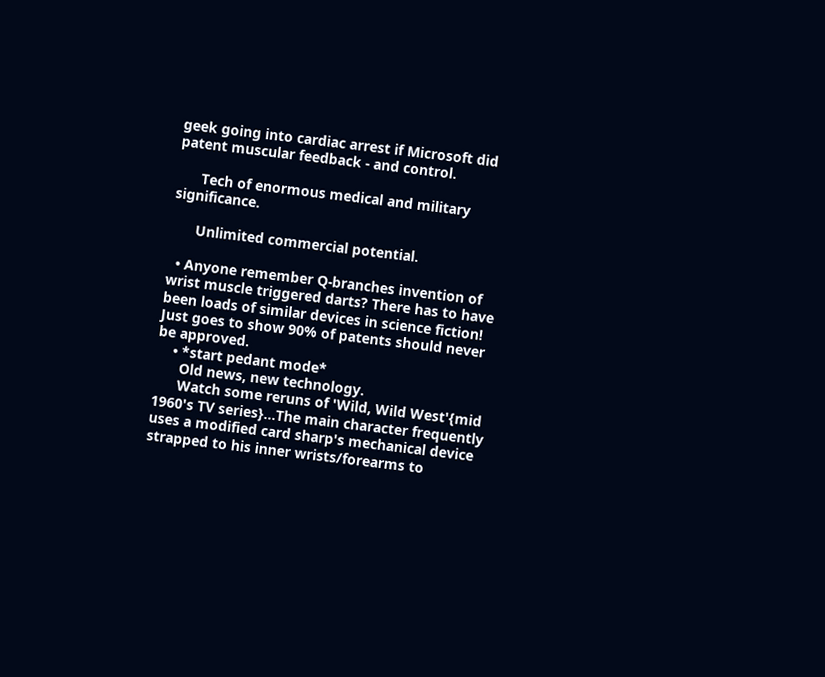geek going into cardiac arrest if Microsoft did patent muscular feedback - and control.

      Tech of enormous medical and military significance.

      Unlimited commercial potential.

  • Anyone remember Q-branches invention of wrist muscle triggered darts? There has to have been loads of similar devices in science fiction! Just goes to show 90% of patents should never be approved.
    • *start pedant mode*
      Old news, new technology.
      Watch some reruns of 'Wild, Wild West'{mid 1960's TV series}...The main character frequently uses a modified card sharp's mechanical device strapped to his inner wrists/forearms to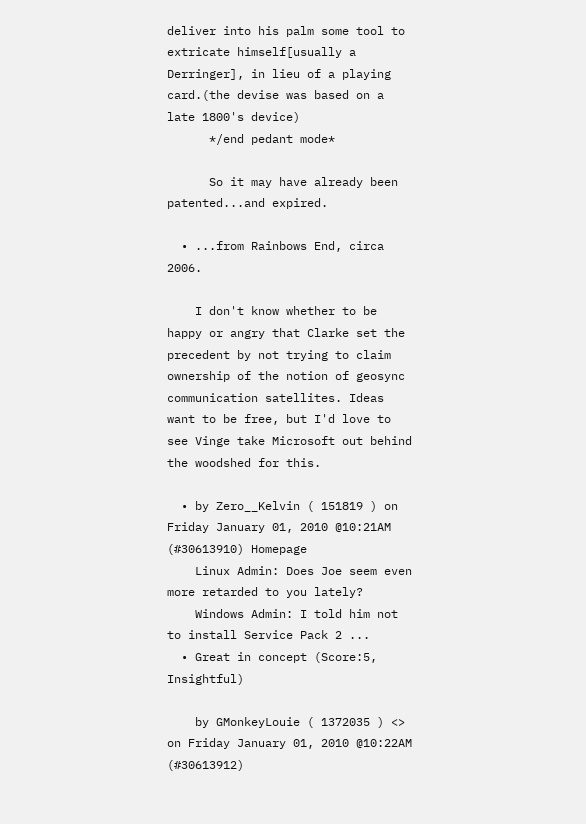deliver into his palm some tool to extricate himself[usually a Derringer], in lieu of a playing card.(the devise was based on a late 1800's device)
      */end pedant mode*

      So it may have already been patented...and expired.

  • ...from Rainbows End, circa 2006.

    I don't know whether to be happy or angry that Clarke set the precedent by not trying to claim ownership of the notion of geosync communication satellites. Ideas want to be free, but I'd love to see Vinge take Microsoft out behind the woodshed for this.

  • by Zero__Kelvin ( 151819 ) on Friday January 01, 2010 @10:21AM (#30613910) Homepage
    Linux Admin: Does Joe seem even more retarded to you lately?
    Windows Admin: I told him not to install Service Pack 2 ...
  • Great in concept (Score:5, Insightful)

    by GMonkeyLouie ( 1372035 ) <> on Friday January 01, 2010 @10:22AM (#30613912)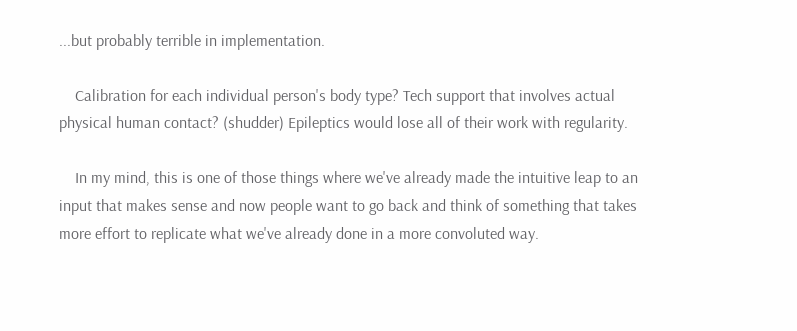...but probably terrible in implementation.

    Calibration for each individual person's body type? Tech support that involves actual physical human contact? (shudder) Epileptics would lose all of their work with regularity.

    In my mind, this is one of those things where we've already made the intuitive leap to an input that makes sense and now people want to go back and think of something that takes more effort to replicate what we've already done in a more convoluted way.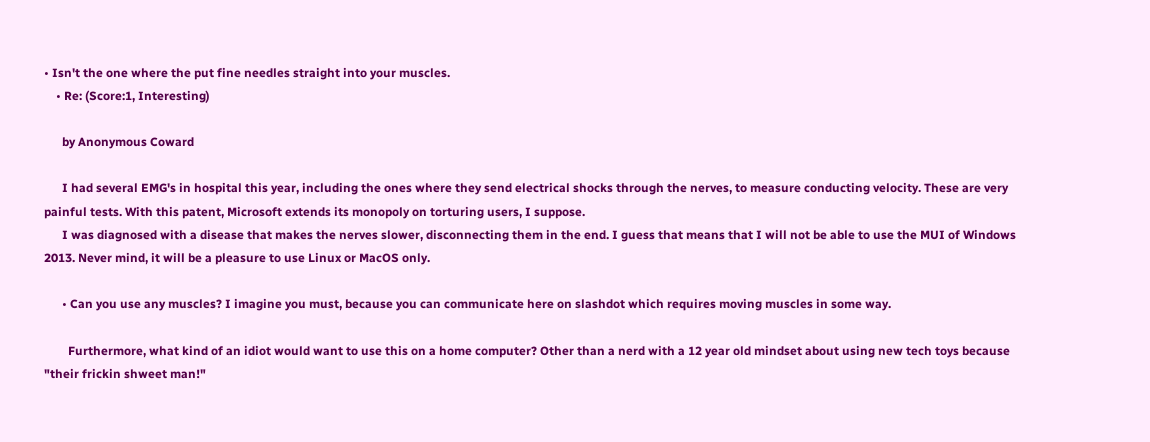• Isn't the one where the put fine needles straight into your muscles.
    • Re: (Score:1, Interesting)

      by Anonymous Coward

      I had several EMG's in hospital this year, including the ones where they send electrical shocks through the nerves, to measure conducting velocity. These are very painful tests. With this patent, Microsoft extends its monopoly on torturing users, I suppose.
      I was diagnosed with a disease that makes the nerves slower, disconnecting them in the end. I guess that means that I will not be able to use the MUI of Windows 2013. Never mind, it will be a pleasure to use Linux or MacOS only.

      • Can you use any muscles? I imagine you must, because you can communicate here on slashdot which requires moving muscles in some way.

        Furthermore, what kind of an idiot would want to use this on a home computer? Other than a nerd with a 12 year old mindset about using new tech toys because "their frickin shweet man!"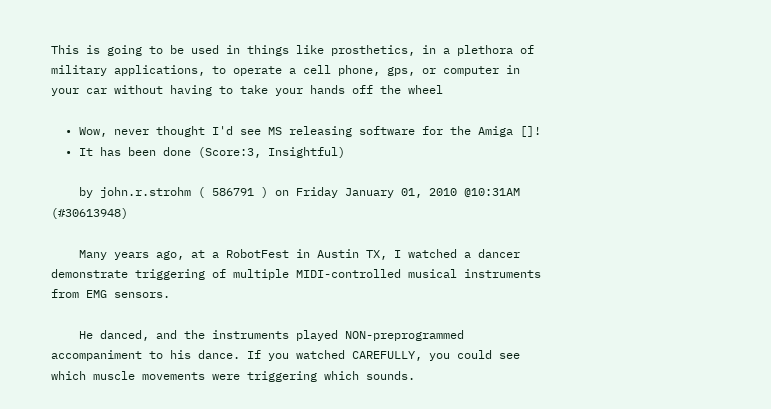This is going to be used in things like prosthetics, in a plethora of military applications, to operate a cell phone, gps, or computer in your car without having to take your hands off the wheel

  • Wow, never thought I'd see MS releasing software for the Amiga []!
  • It has been done (Score:3, Insightful)

    by john.r.strohm ( 586791 ) on Friday January 01, 2010 @10:31AM (#30613948)

    Many years ago, at a RobotFest in Austin TX, I watched a dancer demonstrate triggering of multiple MIDI-controlled musical instruments from EMG sensors.

    He danced, and the instruments played NON-preprogrammed accompaniment to his dance. If you watched CAREFULLY, you could see which muscle movements were triggering which sounds.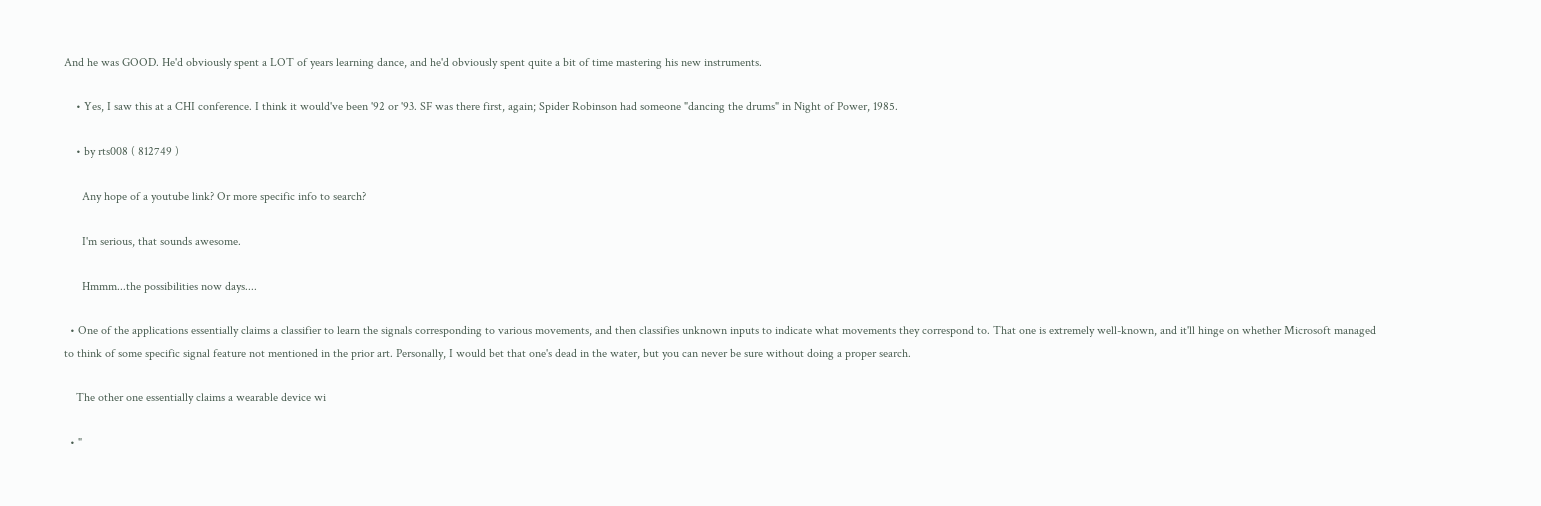And he was GOOD. He'd obviously spent a LOT of years learning dance, and he'd obviously spent quite a bit of time mastering his new instruments.

    • Yes, I saw this at a CHI conference. I think it would've been '92 or '93. SF was there first, again; Spider Robinson had someone "dancing the drums" in Night of Power, 1985.

    • by rts008 ( 812749 )

      Any hope of a youtube link? Or more specific info to search?

      I'm serious, that sounds awesome.

      Hmmm...the possibilities now days....

  • One of the applications essentially claims a classifier to learn the signals corresponding to various movements, and then classifies unknown inputs to indicate what movements they correspond to. That one is extremely well-known, and it'll hinge on whether Microsoft managed to think of some specific signal feature not mentioned in the prior art. Personally, I would bet that one's dead in the water, but you can never be sure without doing a proper search.

    The other one essentially claims a wearable device wi

  • "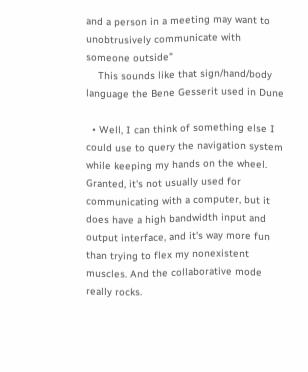and a person in a meeting may want to unobtrusively communicate with someone outside"
    This sounds like that sign/hand/body language the Bene Gesserit used in Dune

  • Well, I can think of something else I could use to query the navigation system while keeping my hands on the wheel. Granted, it's not usually used for communicating with a computer, but it does have a high bandwidth input and output interface, and it's way more fun than trying to flex my nonexistent muscles. And the collaborative mode really rocks.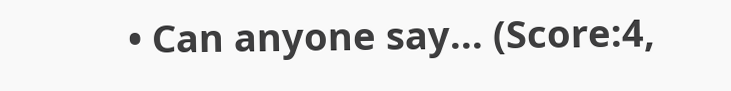• Can anyone say... (Score:4,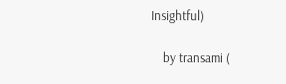Insightful)

    by transami (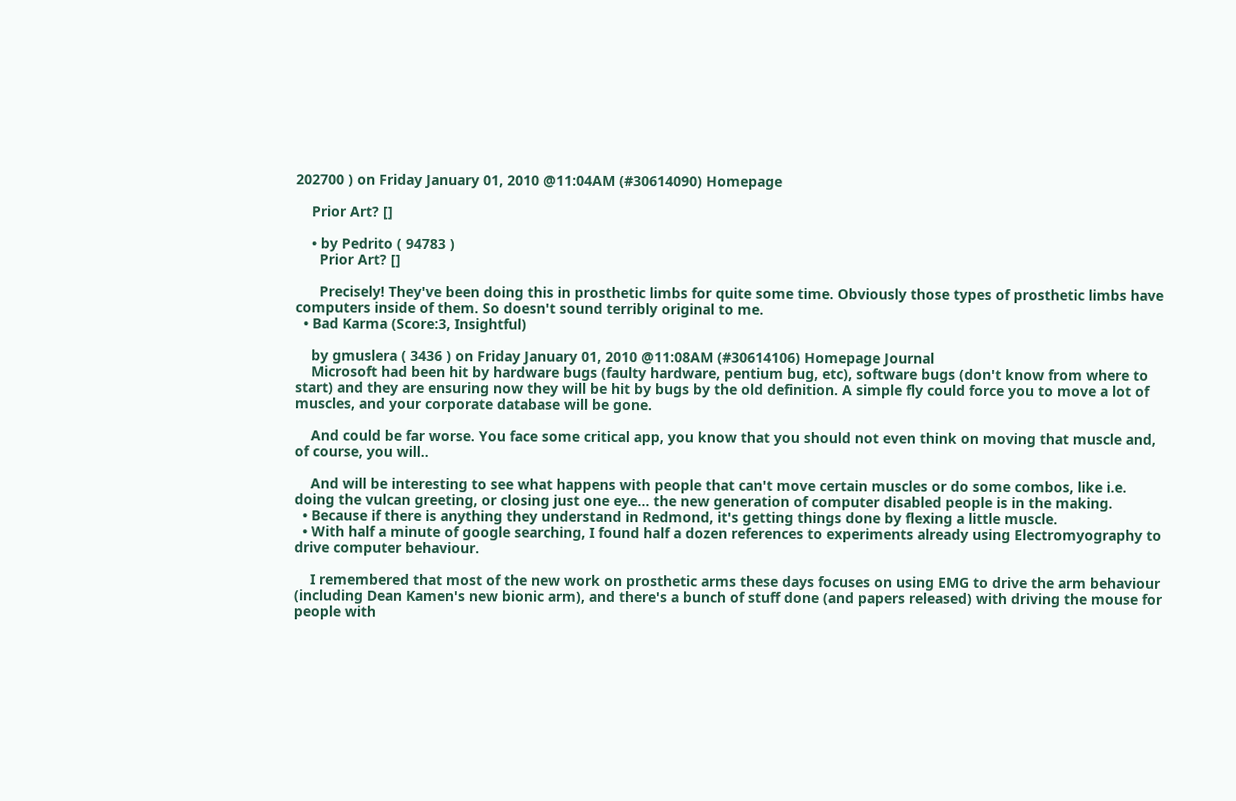202700 ) on Friday January 01, 2010 @11:04AM (#30614090) Homepage

    Prior Art? []

    • by Pedrito ( 94783 )
      Prior Art? []

      Precisely! They've been doing this in prosthetic limbs for quite some time. Obviously those types of prosthetic limbs have computers inside of them. So doesn't sound terribly original to me.
  • Bad Karma (Score:3, Insightful)

    by gmuslera ( 3436 ) on Friday January 01, 2010 @11:08AM (#30614106) Homepage Journal
    Microsoft had been hit by hardware bugs (faulty hardware, pentium bug, etc), software bugs (don't know from where to start) and they are ensuring now they will be hit by bugs by the old definition. A simple fly could force you to move a lot of muscles, and your corporate database will be gone.

    And could be far worse. You face some critical app, you know that you should not even think on moving that muscle and, of course, you will..

    And will be interesting to see what happens with people that can't move certain muscles or do some combos, like i.e. doing the vulcan greeting, or closing just one eye... the new generation of computer disabled people is in the making.
  • Because if there is anything they understand in Redmond, it's getting things done by flexing a little muscle.
  • With half a minute of google searching, I found half a dozen references to experiments already using Electromyography to drive computer behaviour.

    I remembered that most of the new work on prosthetic arms these days focuses on using EMG to drive the arm behaviour (including Dean Kamen's new bionic arm), and there's a bunch of stuff done (and papers released) with driving the mouse for people with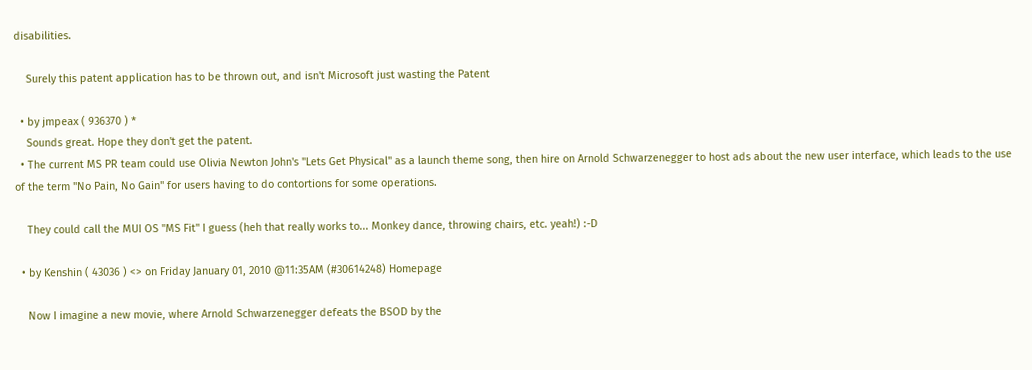disabilities.

    Surely this patent application has to be thrown out, and isn't Microsoft just wasting the Patent

  • by jmpeax ( 936370 ) *
    Sounds great. Hope they don't get the patent.
  • The current MS PR team could use Olivia Newton John's "Lets Get Physical" as a launch theme song, then hire on Arnold Schwarzenegger to host ads about the new user interface, which leads to the use of the term "No Pain, No Gain" for users having to do contortions for some operations.

    They could call the MUI OS "MS Fit" I guess (heh that really works to... Monkey dance, throwing chairs, etc. yeah!) :-D

  • by Kenshin ( 43036 ) <> on Friday January 01, 2010 @11:35AM (#30614248) Homepage

    Now I imagine a new movie, where Arnold Schwarzenegger defeats the BSOD by the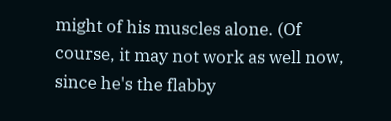might of his muscles alone. (Of course, it may not work as well now, since he's the flabby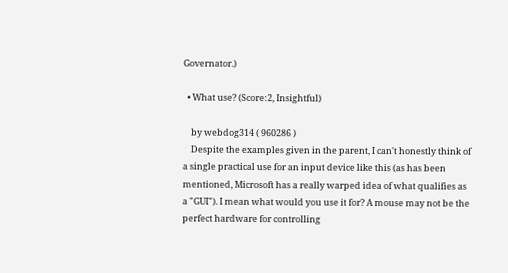Governator.)

  • What use? (Score:2, Insightful)

    by webdog314 ( 960286 )
    Despite the examples given in the parent, I can't honestly think of a single practical use for an input device like this (as has been mentioned, Microsoft has a really warped idea of what qualifies as a "GUI"). I mean what would you use it for? A mouse may not be the perfect hardware for controlling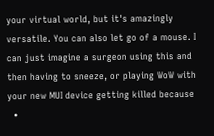your virtual world, but it's amazingly versatile. You can also let go of a mouse. I can just imagine a surgeon using this and then having to sneeze, or playing WoW with your new MUI device getting killed because
  •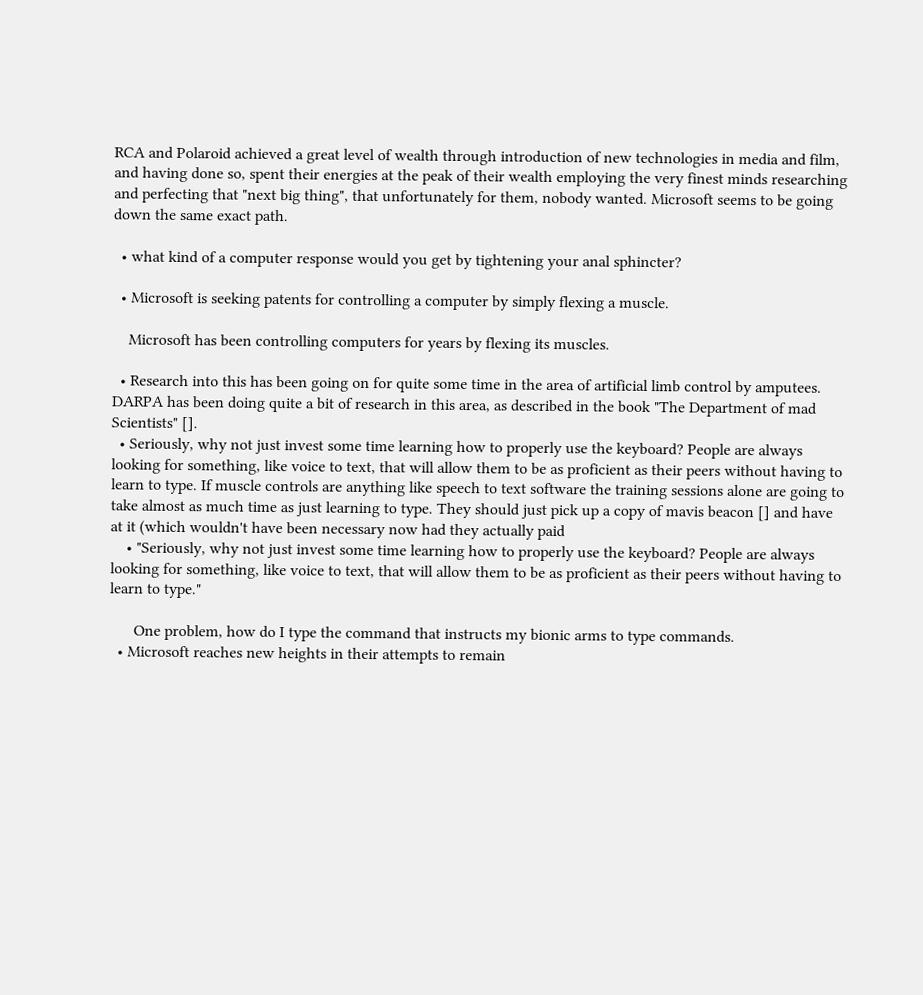RCA and Polaroid achieved a great level of wealth through introduction of new technologies in media and film, and having done so, spent their energies at the peak of their wealth employing the very finest minds researching and perfecting that "next big thing", that unfortunately for them, nobody wanted. Microsoft seems to be going down the same exact path.

  • what kind of a computer response would you get by tightening your anal sphincter?

  • Microsoft is seeking patents for controlling a computer by simply flexing a muscle.

    Microsoft has been controlling computers for years by flexing its muscles.

  • Research into this has been going on for quite some time in the area of artificial limb control by amputees. DARPA has been doing quite a bit of research in this area, as described in the book "The Department of mad Scientists" [].
  • Seriously, why not just invest some time learning how to properly use the keyboard? People are always looking for something, like voice to text, that will allow them to be as proficient as their peers without having to learn to type. If muscle controls are anything like speech to text software the training sessions alone are going to take almost as much time as just learning to type. They should just pick up a copy of mavis beacon [] and have at it (which wouldn't have been necessary now had they actually paid
    • "Seriously, why not just invest some time learning how to properly use the keyboard? People are always looking for something, like voice to text, that will allow them to be as proficient as their peers without having to learn to type."

      One problem, how do I type the command that instructs my bionic arms to type commands.
  • Microsoft reaches new heights in their attempts to remain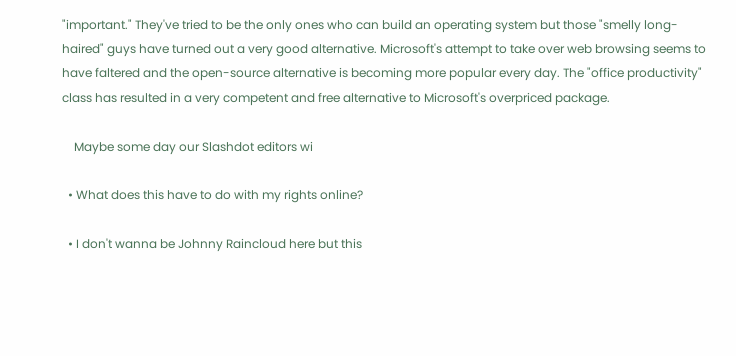"important." They've tried to be the only ones who can build an operating system but those "smelly long-haired" guys have turned out a very good alternative. Microsoft's attempt to take over web browsing seems to have faltered and the open-source alternative is becoming more popular every day. The "office productivity" class has resulted in a very competent and free alternative to Microsoft's overpriced package.

    Maybe some day our Slashdot editors wi

  • What does this have to do with my rights online?

  • I don't wanna be Johnny Raincloud here but this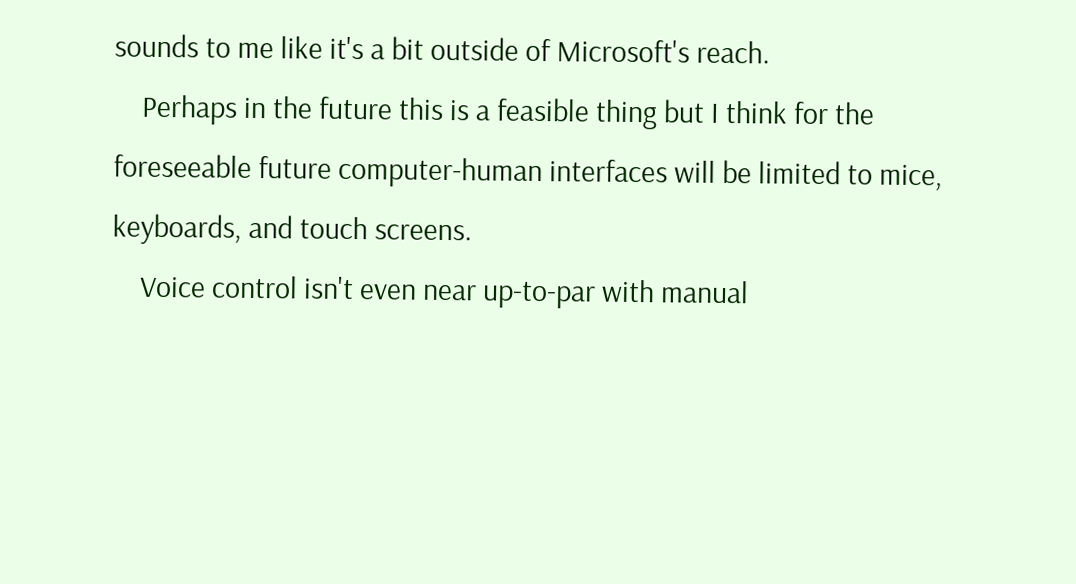sounds to me like it's a bit outside of Microsoft's reach.
    Perhaps in the future this is a feasible thing but I think for the foreseeable future computer-human interfaces will be limited to mice, keyboards, and touch screens.
    Voice control isn't even near up-to-par with manual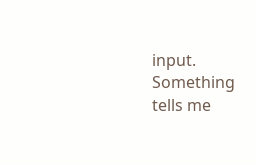input. Something tells me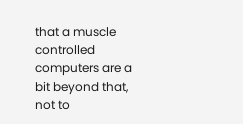that a muscle controlled computers are a bit beyond that, not to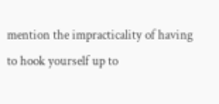mention the impracticality of having to hook yourself up to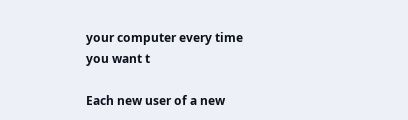your computer every time you want t

Each new user of a new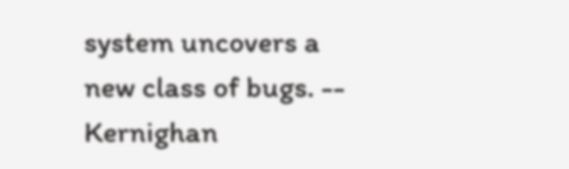system uncovers a new class of bugs. -- Kernighan